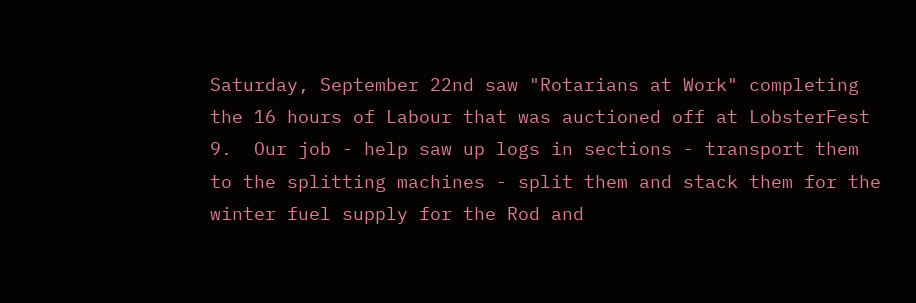Saturday, September 22nd saw "Rotarians at Work" completing the 16 hours of Labour that was auctioned off at LobsterFest 9.  Our job - help saw up logs in sections - transport them to the splitting machines - split them and stack them for the winter fuel supply for the Rod and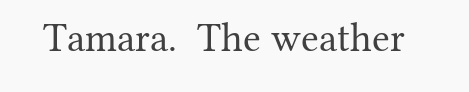Tamara.  The weather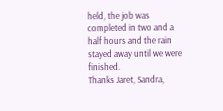held, the job was completed in two and a half hours and the rain stayed away until we were finished.
Thanks Jaret, Sandra,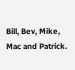Bill, Bev, Mike, Mac and Patrick.